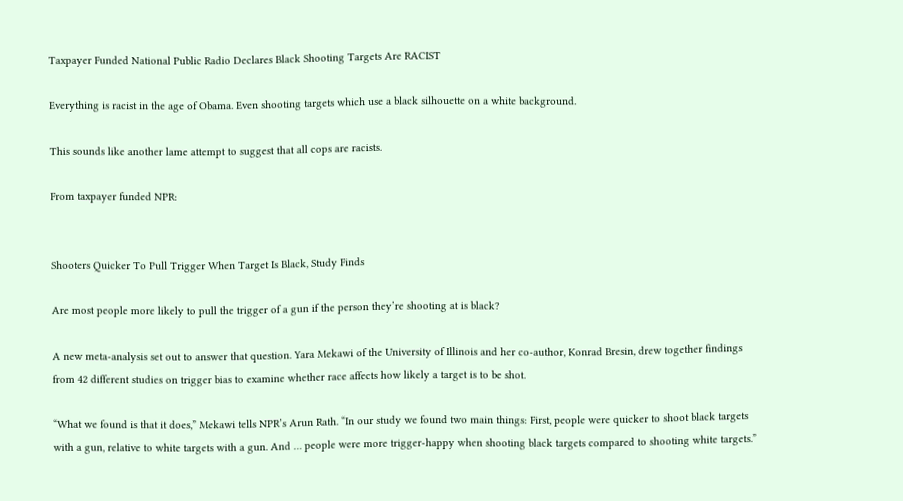Taxpayer Funded National Public Radio Declares Black Shooting Targets Are RACIST

Everything is racist in the age of Obama. Even shooting targets which use a black silhouette on a white background.

This sounds like another lame attempt to suggest that all cops are racists.

From taxpayer funded NPR:


Shooters Quicker To Pull Trigger When Target Is Black, Study Finds

Are most people more likely to pull the trigger of a gun if the person they’re shooting at is black?

A new meta-analysis set out to answer that question. Yara Mekawi of the University of Illinois and her co-author, Konrad Bresin, drew together findings from 42 different studies on trigger bias to examine whether race affects how likely a target is to be shot.

“What we found is that it does,” Mekawi tells NPR’s Arun Rath. “In our study we found two main things: First, people were quicker to shoot black targets with a gun, relative to white targets with a gun. And … people were more trigger-happy when shooting black targets compared to shooting white targets.”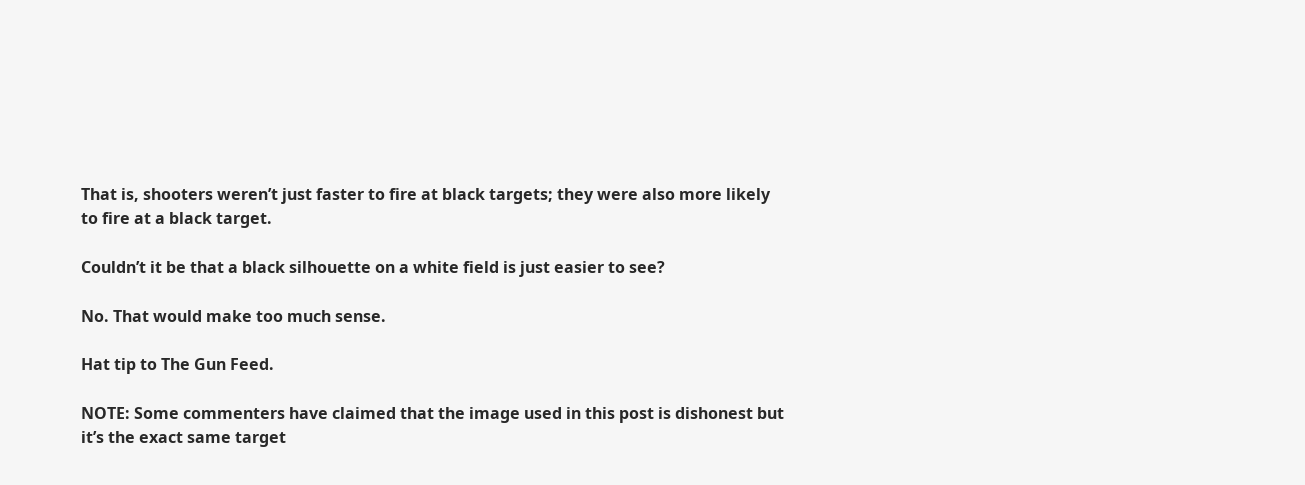That is, shooters weren’t just faster to fire at black targets; they were also more likely to fire at a black target.

Couldn’t it be that a black silhouette on a white field is just easier to see?

No. That would make too much sense.

Hat tip to The Gun Feed.

NOTE: Some commenters have claimed that the image used in this post is dishonest but it’s the exact same target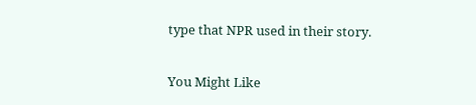type that NPR used in their story.


You Might Like